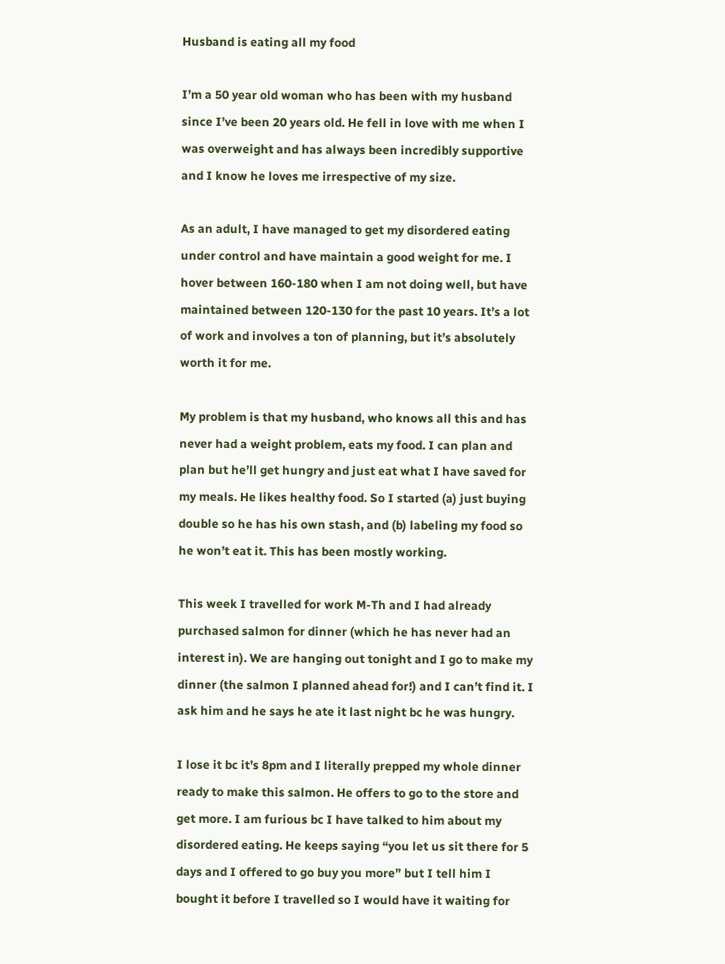Husband is eating all my food

I’m a 50 year old woman who has been with my husband since I’ve been 20 years old. He fell in love with me when I was overweight and has always been incredibly supportive and I know he loves me irrespective of my size.

As an adult, I have managed to get my disordered eating under control and have maintain a good weight for me. I hover between 160-180 when I am not doing well, but have maintained between 120-130 for the past 10 years. It’s a lot of work and involves a ton of planning, but it’s absolutely worth it for me.

My problem is that my husband, who knows all this and has never had a weight problem, eats my food. I can plan and plan but he’ll get hungry and just eat what I have saved for my meals. He likes healthy food. So I started (a) just buying double so he has his own stash, and (b) labeling my food so he won’t eat it. This has been mostly working.

This week I travelled for work M-Th and I had already purchased salmon for dinner (which he has never had an interest in). We are hanging out tonight and I go to make my dinner (the salmon I planned ahead for!) and I can’t find it. I ask him and he says he ate it last night bc he was hungry.

I lose it bc it’s 8pm and I literally prepped my whole dinner ready to make this salmon. He offers to go to the store and get more. I am furious bc I have talked to him about my disordered eating. He keeps saying “you let us sit there for 5 days and I offered to go buy you more” but I tell him I bought it before I travelled so I would have it waiting for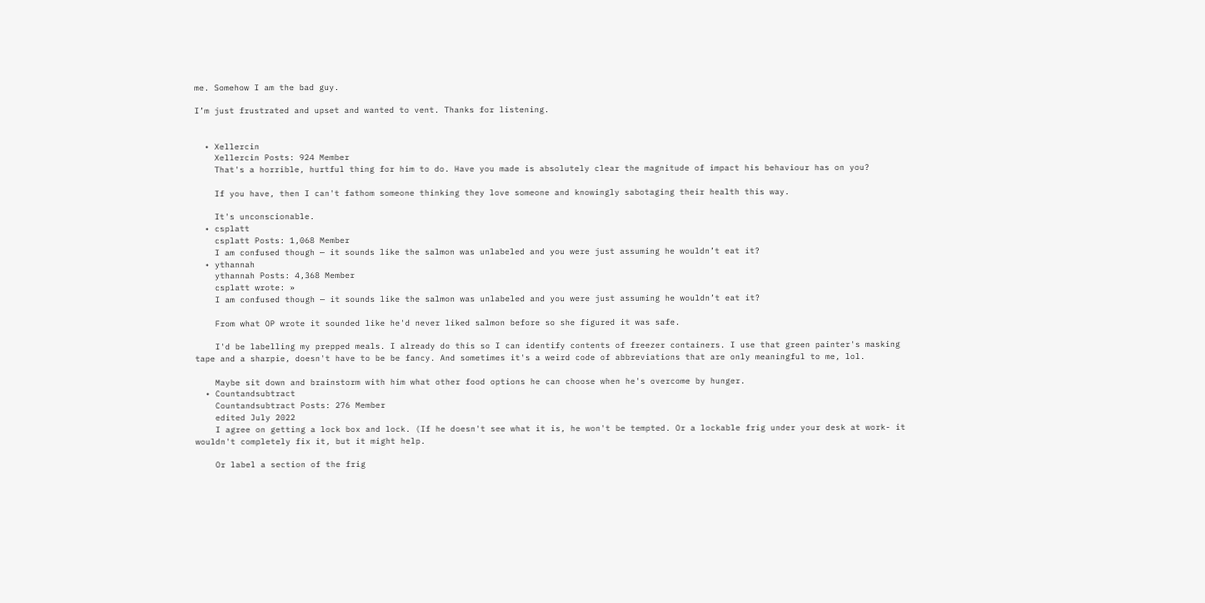me. Somehow I am the bad guy.

I’m just frustrated and upset and wanted to vent. Thanks for listening.


  • Xellercin
    Xellercin Posts: 924 Member
    That's a horrible, hurtful thing for him to do. Have you made is absolutely clear the magnitude of impact his behaviour has on you?

    If you have, then I can't fathom someone thinking they love someone and knowingly sabotaging their health this way.

    It's unconscionable.
  • csplatt
    csplatt Posts: 1,068 Member
    I am confused though — it sounds like the salmon was unlabeled and you were just assuming he wouldn’t eat it?
  • ythannah
    ythannah Posts: 4,368 Member
    csplatt wrote: »
    I am confused though — it sounds like the salmon was unlabeled and you were just assuming he wouldn’t eat it?

    From what OP wrote it sounded like he'd never liked salmon before so she figured it was safe.

    I'd be labelling my prepped meals. I already do this so I can identify contents of freezer containers. I use that green painter's masking tape and a sharpie, doesn't have to be be fancy. And sometimes it's a weird code of abbreviations that are only meaningful to me, lol.

    Maybe sit down and brainstorm with him what other food options he can choose when he's overcome by hunger.
  • Countandsubtract
    Countandsubtract Posts: 276 Member
    edited July 2022
    I agree on getting a lock box and lock. (If he doesn't see what it is, he won't be tempted. Or a lockable frig under your desk at work- it wouldn't completely fix it, but it might help.

    Or label a section of the frig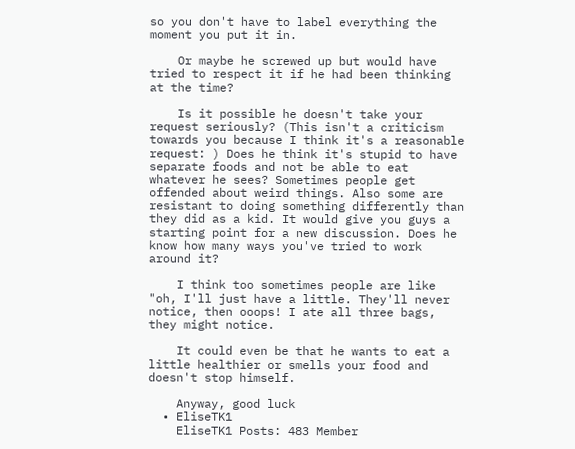so you don't have to label everything the moment you put it in.

    Or maybe he screwed up but would have tried to respect it if he had been thinking at the time?

    Is it possible he doesn't take your request seriously? (This isn't a criticism towards you because I think it's a reasonable request: ) Does he think it's stupid to have separate foods and not be able to eat whatever he sees? Sometimes people get offended about weird things. Also some are resistant to doing something differently than they did as a kid. It would give you guys a starting point for a new discussion. Does he know how many ways you've tried to work around it?

    I think too sometimes people are like "oh, I'll just have a little. They'll never notice, then ooops! I ate all three bags, they might notice.

    It could even be that he wants to eat a little healthier or smells your food and doesn't stop himself.

    Anyway, good luck
  • EliseTK1
    EliseTK1 Posts: 483 Member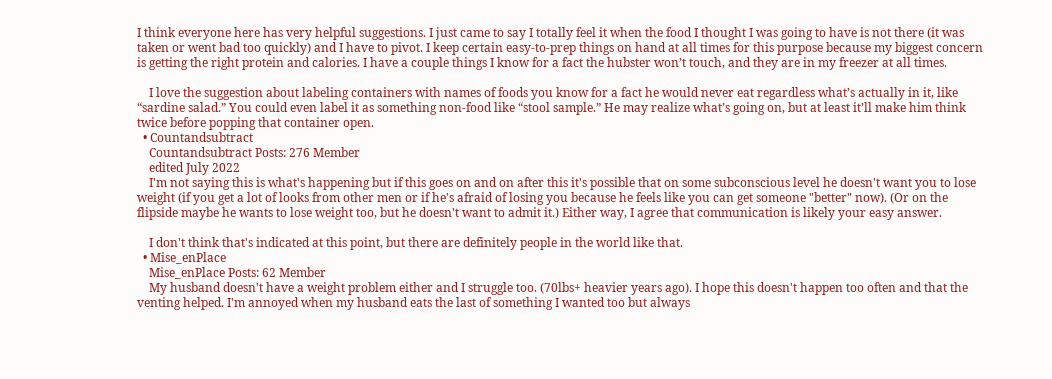I think everyone here has very helpful suggestions. I just came to say I totally feel it when the food I thought I was going to have is not there (it was taken or went bad too quickly) and I have to pivot. I keep certain easy-to-prep things on hand at all times for this purpose because my biggest concern is getting the right protein and calories. I have a couple things I know for a fact the hubster won’t touch, and they are in my freezer at all times.

    I love the suggestion about labeling containers with names of foods you know for a fact he would never eat regardless what’s actually in it, like “sardine salad.” You could even label it as something non-food like “stool sample.” He may realize what’s going on, but at least it’ll make him think twice before popping that container open.
  • Countandsubtract
    Countandsubtract Posts: 276 Member
    edited July 2022
    I'm not saying this is what's happening but if this goes on and on after this it's possible that on some subconscious level he doesn't want you to lose weight (if you get a lot of looks from other men or if he's afraid of losing you because he feels like you can get someone "better" now). (Or on the flipside maybe he wants to lose weight too, but he doesn't want to admit it.) Either way, I agree that communication is likely your easy answer.

    I don't think that's indicated at this point, but there are definitely people in the world like that.
  • Mise_enPlace
    Mise_enPlace Posts: 62 Member
    My husband doesn't have a weight problem either and I struggle too. (70lbs+ heavier years ago). I hope this doesn't happen too often and that the venting helped. I'm annoyed when my husband eats the last of something I wanted too but always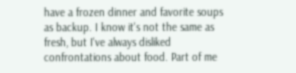have a frozen dinner and favorite soups as backup. I know it's not the same as fresh, but I've always disliked confrontations about food. Part of me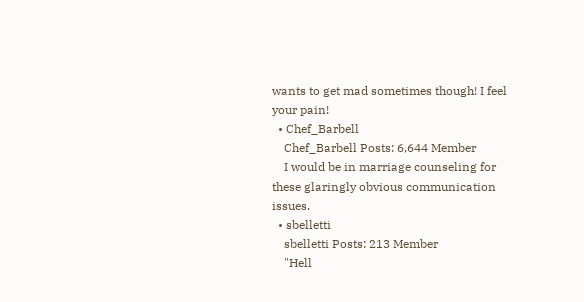wants to get mad sometimes though! I feel your pain!
  • Chef_Barbell
    Chef_Barbell Posts: 6,644 Member
    I would be in marriage counseling for these glaringly obvious communication issues.
  • sbelletti
    sbelletti Posts: 213 Member
    "Hell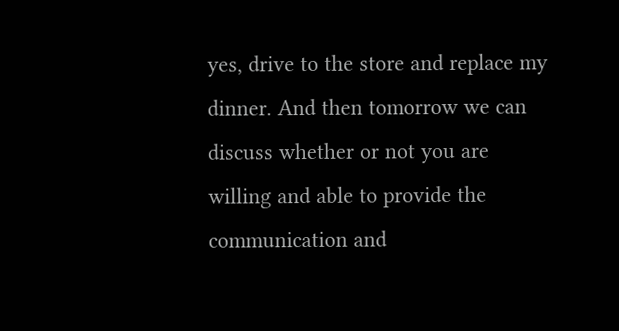yes, drive to the store and replace my dinner. And then tomorrow we can discuss whether or not you are willing and able to provide the communication and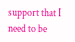support that I need to be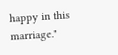happy in this marriage."